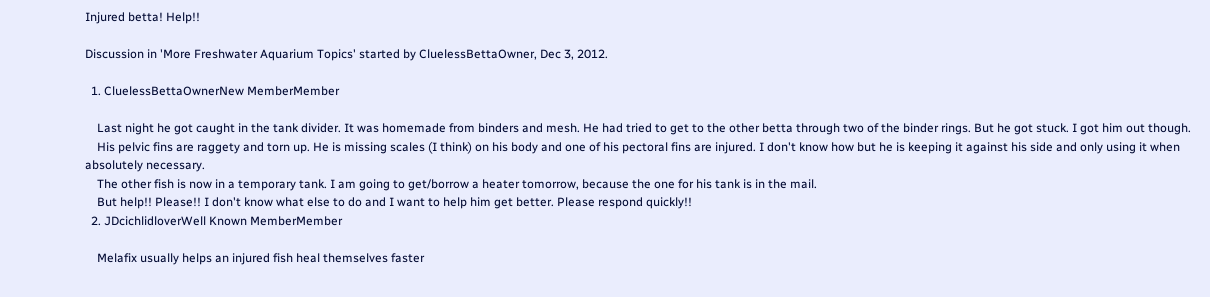Injured betta! Help!!

Discussion in 'More Freshwater Aquarium Topics' started by CluelessBettaOwner, Dec 3, 2012.

  1. CluelessBettaOwnerNew MemberMember

    Last night he got caught in the tank divider. It was homemade from binders and mesh. He had tried to get to the other betta through two of the binder rings. But he got stuck. I got him out though.
    His pelvic fins are raggety and torn up. He is missing scales (I think) on his body and one of his pectoral fins are injured. I don't know how but he is keeping it against his side and only using it when absolutely necessary.
    The other fish is now in a temporary tank. I am going to get/borrow a heater tomorrow, because the one for his tank is in the mail.
    But help!! Please!! I don't know what else to do and I want to help him get better. Please respond quickly!!
  2. JDcichlidloverWell Known MemberMember

    Melafix usually helps an injured fish heal themselves faster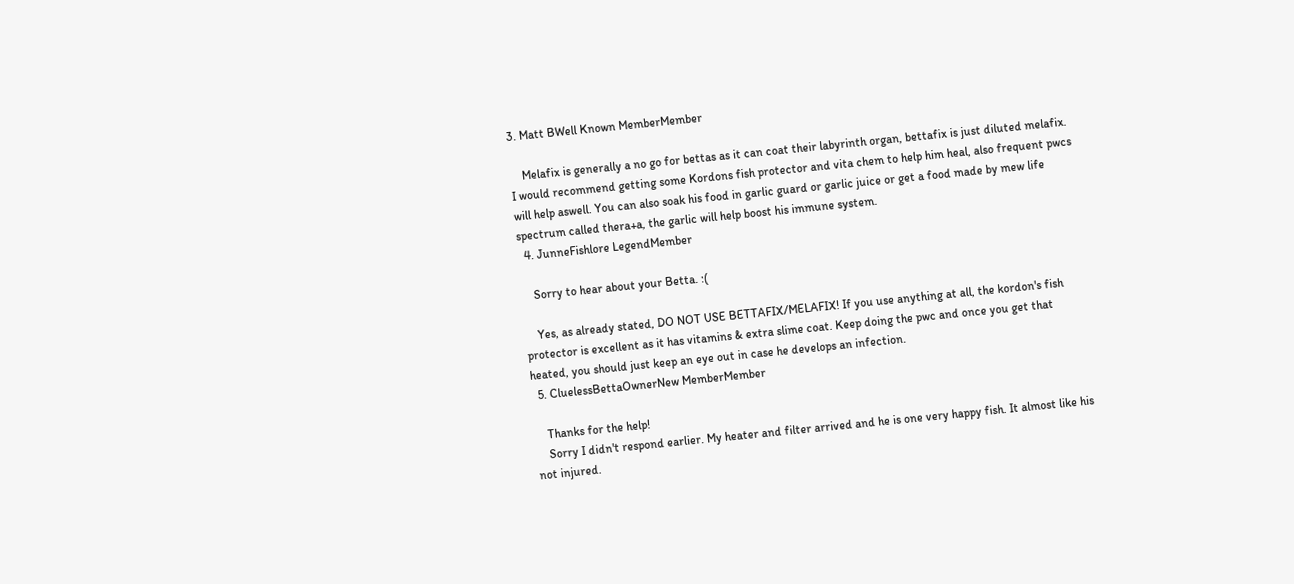3. Matt BWell Known MemberMember

    Melafix is generally a no go for bettas as it can coat their labyrinth organ, bettafix is just diluted melafix. I would recommend getting some Kordons fish protector and vita chem to help him heal, also frequent pwcs will help aswell. You can also soak his food in garlic guard or garlic juice or get a food made by mew life spectrum called thera+a, the garlic will help boost his immune system.
  4. JunneFishlore LegendMember

    Sorry to hear about your Betta. :(

    Yes, as already stated, DO NOT USE BETTAFIX/MELAFIX! If you use anything at all, the kordon's fish protector is excellent as it has vitamins & extra slime coat. Keep doing the pwc and once you get that heated, you should just keep an eye out in case he develops an infection.
  5. CluelessBettaOwnerNew MemberMember

    Thanks for the help!
    Sorry I didn't respond earlier. My heater and filter arrived and he is one very happy fish. It almost like his not injured.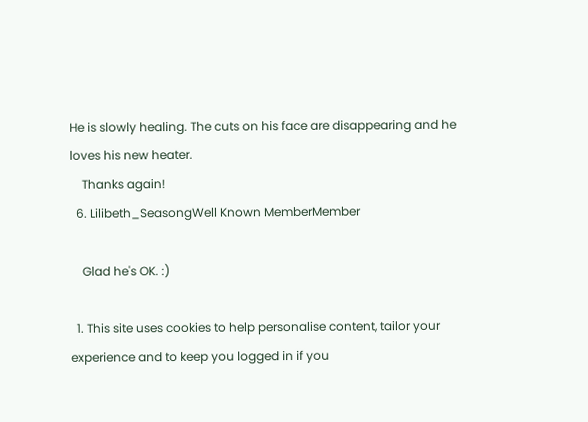He is slowly healing. The cuts on his face are disappearing and he loves his new heater.
    Thanks again!
  6. Lilibeth_SeasongWell Known MemberMember

    Glad he's OK. :)

  1. This site uses cookies to help personalise content, tailor your experience and to keep you logged in if you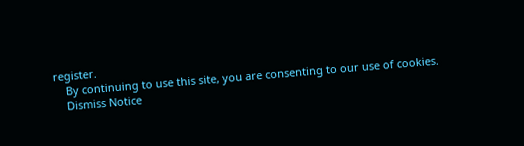register.
    By continuing to use this site, you are consenting to our use of cookies.
    Dismiss Notice